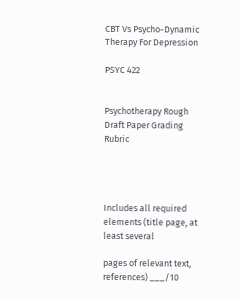CBT Vs Psycho-Dynamic Therapy For Depression

PSYC 422


Psychotherapy Rough Draft Paper Grading Rubric




Includes all required elements (title page, at least several

pages of relevant text, references) ___/10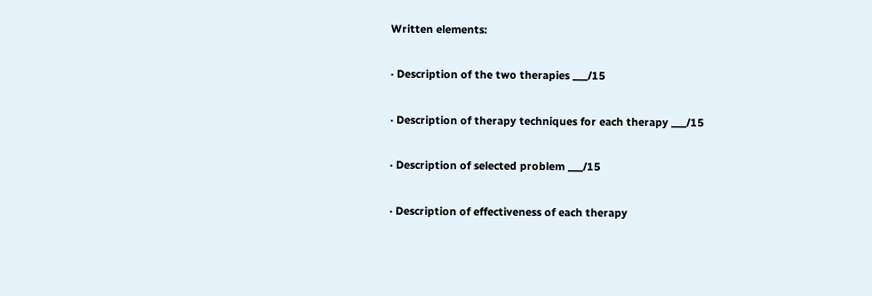Written elements:

· Description of the two therapies ___/15

· Description of therapy techniques for each therapy ___/15

· Description of selected problem ___/15

· Description of effectiveness of each therapy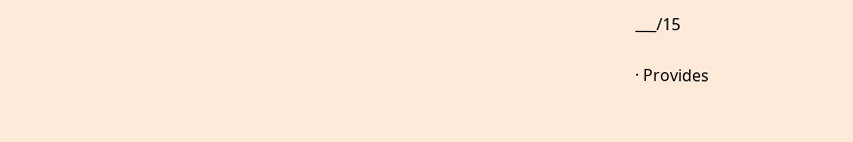___/15

· Provides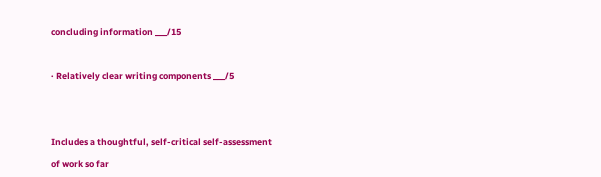concluding information ___/15



· Relatively clear writing components ___/5





Includes a thoughtful, self-critical self-assessment

of work so far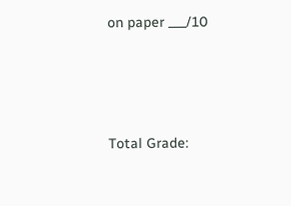on paper ___/10





Total Grade: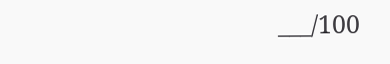___/100